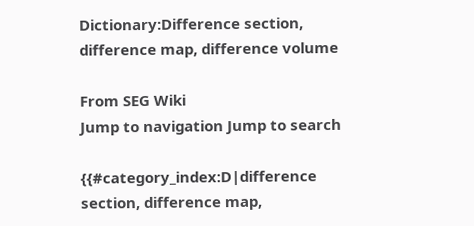Dictionary:Difference section, difference map, difference volume

From SEG Wiki
Jump to navigation Jump to search

{{#category_index:D|difference section, difference map,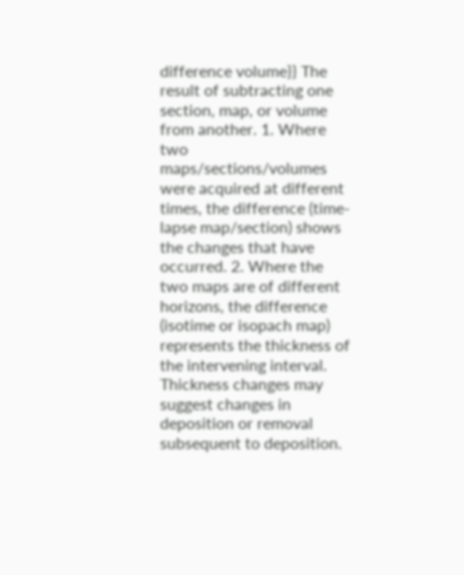difference volume}} The result of subtracting one section, map, or volume from another. 1. Where two maps/sections/volumes were acquired at different times, the difference (time-lapse map/section) shows the changes that have occurred. 2. Where the two maps are of different horizons, the difference (isotime or isopach map) represents the thickness of the intervening interval. Thickness changes may suggest changes in deposition or removal subsequent to deposition.